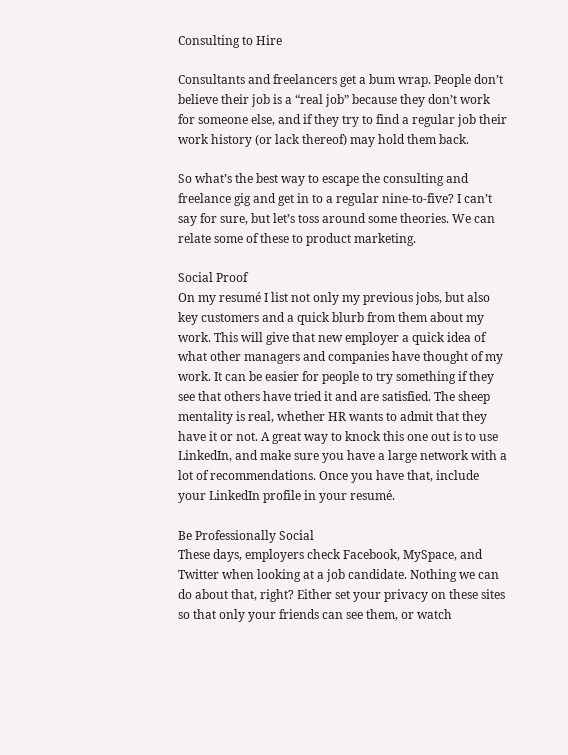Consulting to Hire

Consultants and freelancers get a bum wrap. People don’t believe their job is a “real job” because they don’t work for someone else, and if they try to find a regular job their work history (or lack thereof) may hold them back.

So what’s the best way to escape the consulting and freelance gig and get in to a regular nine-to-five? I can’t say for sure, but let’s toss around some theories. We can relate some of these to product marketing.

Social Proof
On my resumé I list not only my previous jobs, but also key customers and a quick blurb from them about my work. This will give that new employer a quick idea of what other managers and companies have thought of my work. It can be easier for people to try something if they see that others have tried it and are satisfied. The sheep mentality is real, whether HR wants to admit that they have it or not. A great way to knock this one out is to use LinkedIn, and make sure you have a large network with a lot of recommendations. Once you have that, include your LinkedIn profile in your resumé.

Be Professionally Social
These days, employers check Facebook, MySpace, and Twitter when looking at a job candidate. Nothing we can do about that, right? Either set your privacy on these sites so that only your friends can see them, or watch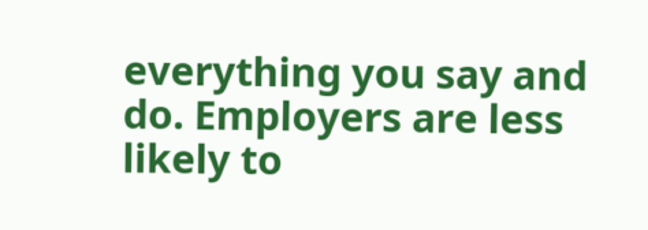everything you say and do. Employers are less likely to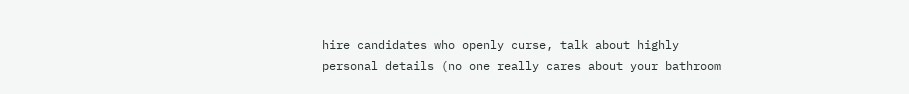hire candidates who openly curse, talk about highly personal details (no one really cares about your bathroom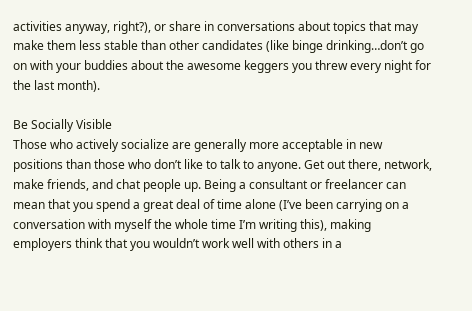activities anyway, right?), or share in conversations about topics that may make them less stable than other candidates (like binge drinking…don’t go on with your buddies about the awesome keggers you threw every night for the last month).

Be Socially Visible
Those who actively socialize are generally more acceptable in new positions than those who don’t like to talk to anyone. Get out there, network, make friends, and chat people up. Being a consultant or freelancer can mean that you spend a great deal of time alone (I’ve been carrying on a conversation with myself the whole time I’m writing this), making employers think that you wouldn’t work well with others in a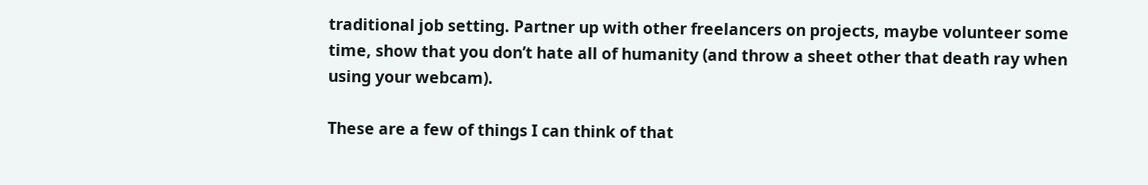traditional job setting. Partner up with other freelancers on projects, maybe volunteer some time, show that you don’t hate all of humanity (and throw a sheet other that death ray when using your webcam).

These are a few of things I can think of that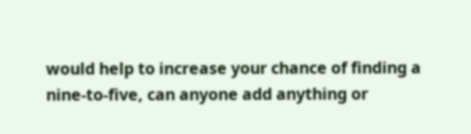would help to increase your chance of finding a nine-to-five, can anyone add anything or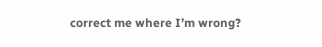correct me where I’m wrong?